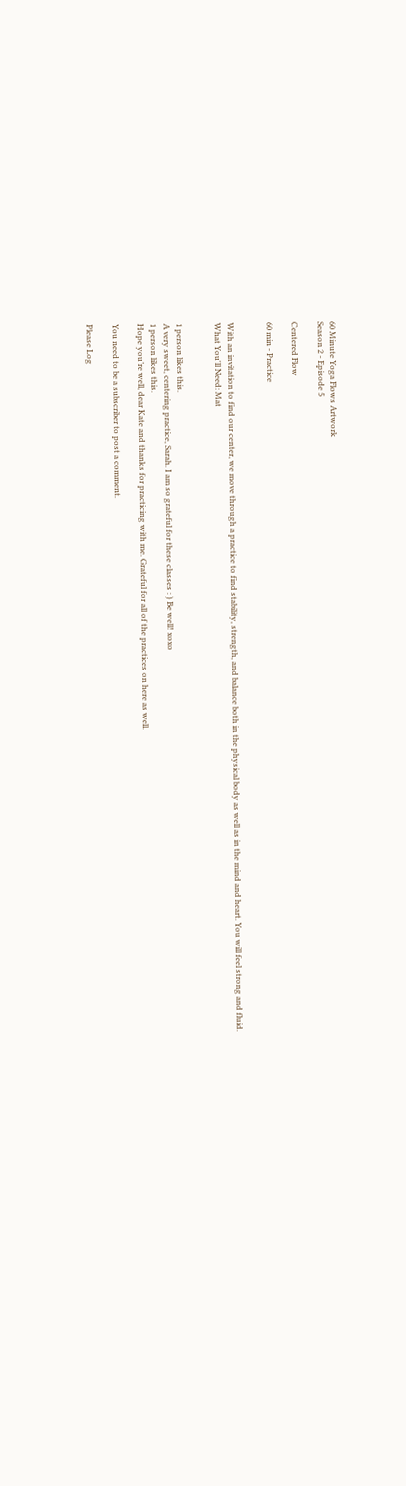60 Minute Yoga Flows Artwork
Season 2 - Episode 5

Centered Flow

60 min - Practice


With an invitation to find our center, we move through a practice to find stability, strength, and balance both in the physical body as well as in the mind and heart. You will feel strong and fluid.
What You'll Need: Mat


1 person likes this.
A very sweet, centering practice, Sarah. I am so grateful for these classes : ) Be well! xoxo
1 person likes this.
Hope you’re well, dear Kate and thanks for practicing with me. Grateful for all of the practices on here as well.

You need to be a subscriber to post a comment.

Please Log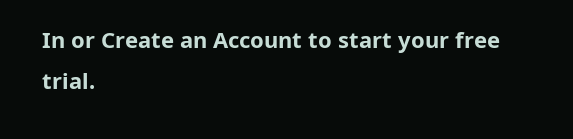In or Create an Account to start your free trial.